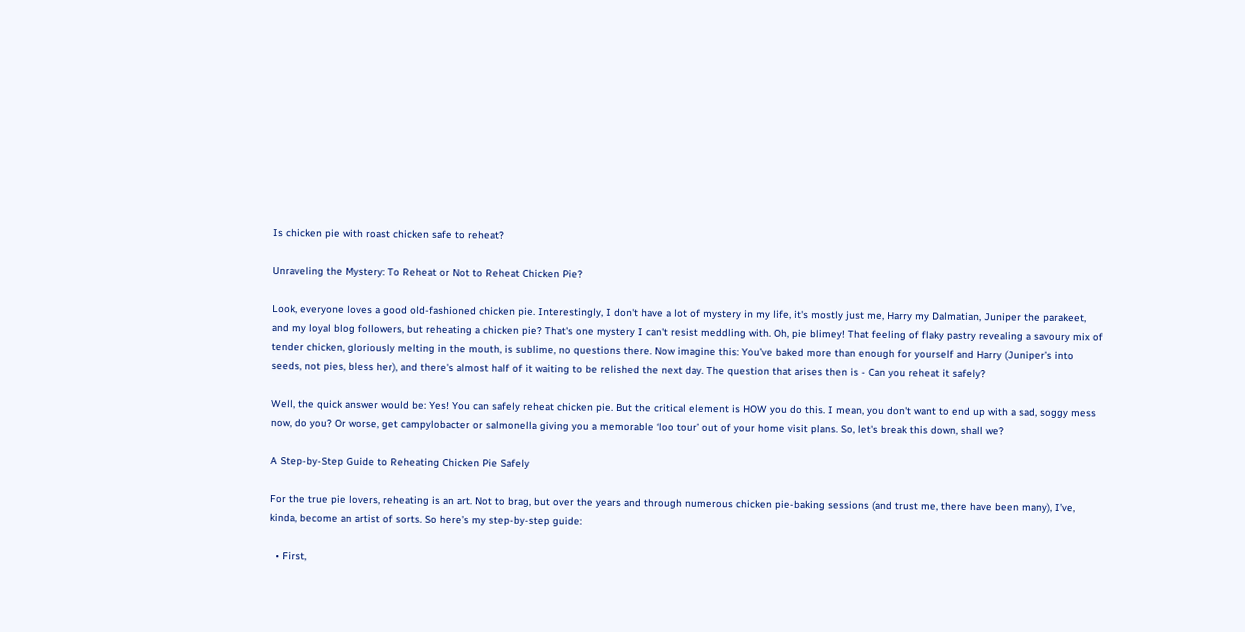Is chicken pie with roast chicken safe to reheat?

Unraveling the Mystery: To Reheat or Not to Reheat Chicken Pie?

Look, everyone loves a good old-fashioned chicken pie. Interestingly, I don't have a lot of mystery in my life, it's mostly just me, Harry my Dalmatian, Juniper the parakeet, and my loyal blog followers, but reheating a chicken pie? That's one mystery I can't resist meddling with. Oh, pie blimey! That feeling of flaky pastry revealing a savoury mix of tender chicken, gloriously melting in the mouth, is sublime, no questions there. Now imagine this: You’ve baked more than enough for yourself and Harry (Juniper’s into seeds, not pies, bless her), and there's almost half of it waiting to be relished the next day. The question that arises then is - Can you reheat it safely?

Well, the quick answer would be: Yes! You can safely reheat chicken pie. But the critical element is HOW you do this. I mean, you don't want to end up with a sad, soggy mess now, do you? Or worse, get campylobacter or salmonella giving you a memorable ‘loo tour’ out of your home visit plans. So, let's break this down, shall we?

A Step-by-Step Guide to Reheating Chicken Pie Safely

For the true pie lovers, reheating is an art. Not to brag, but over the years and through numerous chicken pie-baking sessions (and trust me, there have been many), I’ve, kinda, become an artist of sorts. So here’s my step-by-step guide:

  • First,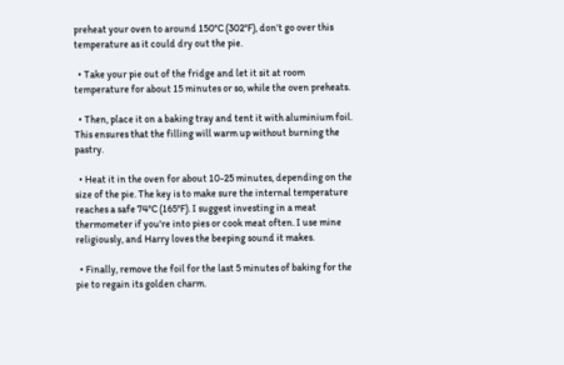preheat your oven to around 150°C (302°F), don't go over this temperature as it could dry out the pie.

  • Take your pie out of the fridge and let it sit at room temperature for about 15 minutes or so, while the oven preheats.

  • Then, place it on a baking tray and tent it with aluminium foil. This ensures that the filling will warm up without burning the pastry.

  • Heat it in the oven for about 10-25 minutes, depending on the size of the pie. The key is to make sure the internal temperature reaches a safe 74°C (165°F). I suggest investing in a meat thermometer if you're into pies or cook meat often. I use mine religiously, and Harry loves the beeping sound it makes.

  • Finally, remove the foil for the last 5 minutes of baking for the pie to regain its golden charm.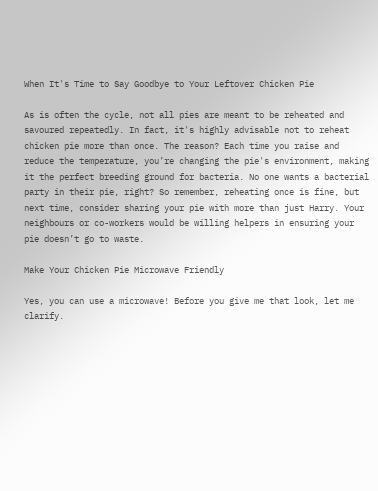When It's Time to Say Goodbye to Your Leftover Chicken Pie

As is often the cycle, not all pies are meant to be reheated and savoured repeatedly. In fact, it's highly advisable not to reheat chicken pie more than once. The reason? Each time you raise and reduce the temperature, you’re changing the pie's environment, making it the perfect breeding ground for bacteria. No one wants a bacterial party in their pie, right? So remember, reheating once is fine, but next time, consider sharing your pie with more than just Harry. Your neighbours or co-workers would be willing helpers in ensuring your pie doesn’t go to waste.

Make Your Chicken Pie Microwave Friendly

Yes, you can use a microwave! Before you give me that look, let me clarify.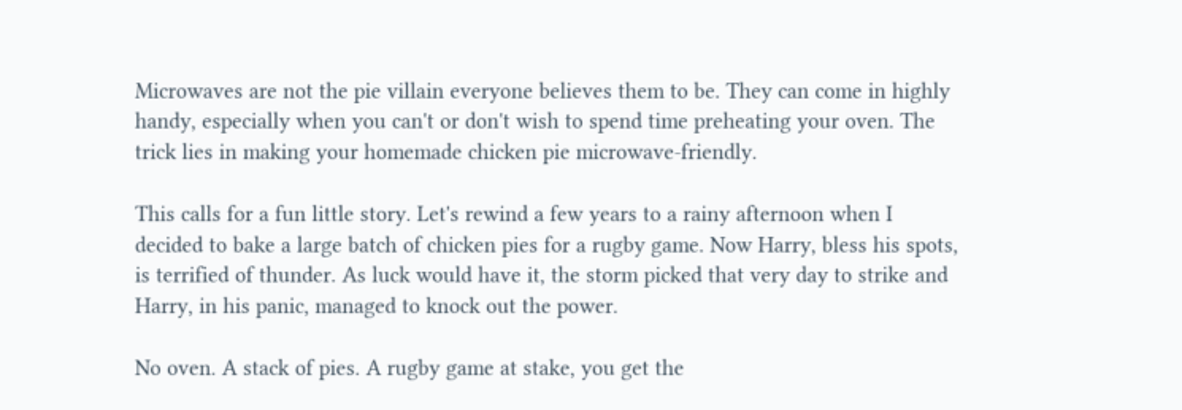Microwaves are not the pie villain everyone believes them to be. They can come in highly handy, especially when you can't or don't wish to spend time preheating your oven. The trick lies in making your homemade chicken pie microwave-friendly.

This calls for a fun little story. Let's rewind a few years to a rainy afternoon when I decided to bake a large batch of chicken pies for a rugby game. Now Harry, bless his spots, is terrified of thunder. As luck would have it, the storm picked that very day to strike and Harry, in his panic, managed to knock out the power.

No oven. A stack of pies. A rugby game at stake, you get the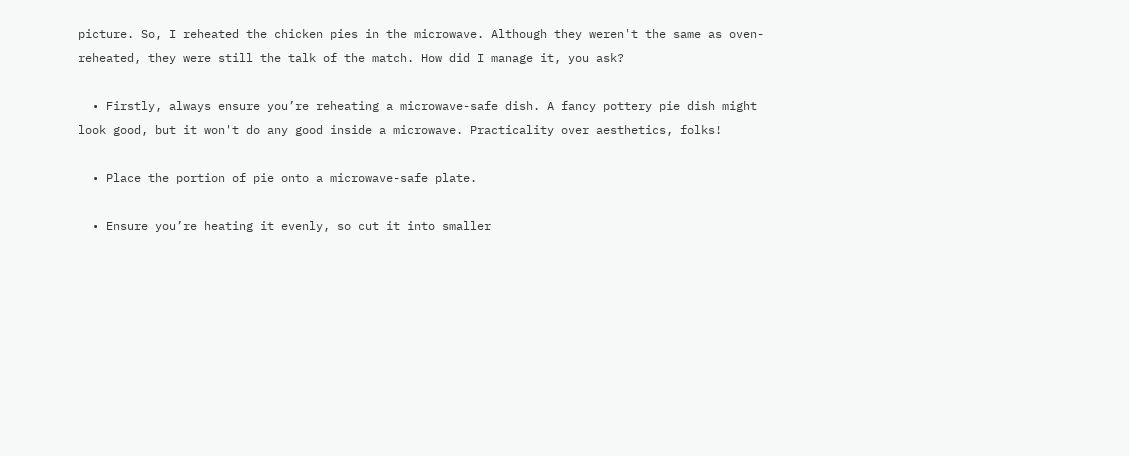picture. So, I reheated the chicken pies in the microwave. Although they weren't the same as oven-reheated, they were still the talk of the match. How did I manage it, you ask?

  • Firstly, always ensure you’re reheating a microwave-safe dish. A fancy pottery pie dish might look good, but it won't do any good inside a microwave. Practicality over aesthetics, folks!

  • Place the portion of pie onto a microwave-safe plate.

  • Ensure you’re heating it evenly, so cut it into smaller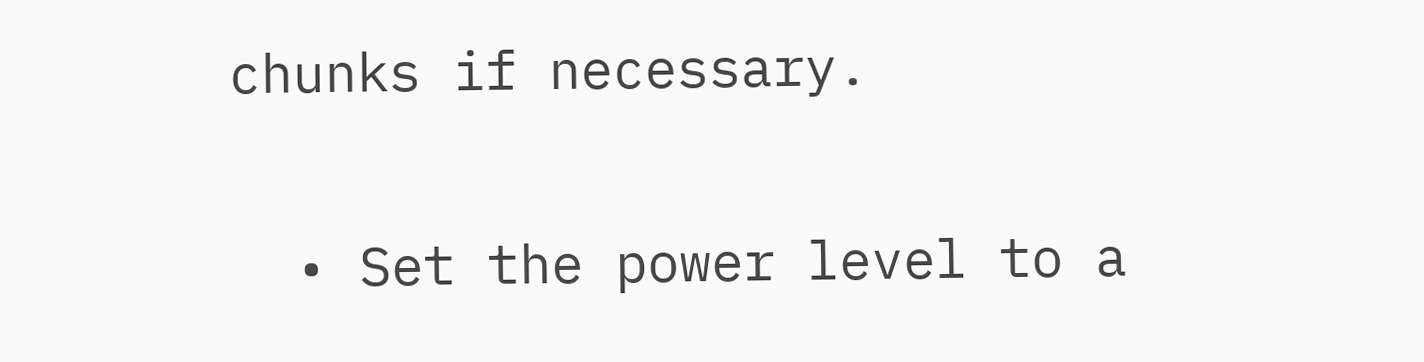chunks if necessary.

  • Set the power level to a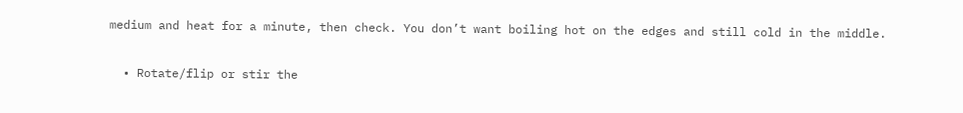medium and heat for a minute, then check. You don’t want boiling hot on the edges and still cold in the middle.

  • Rotate/flip or stir the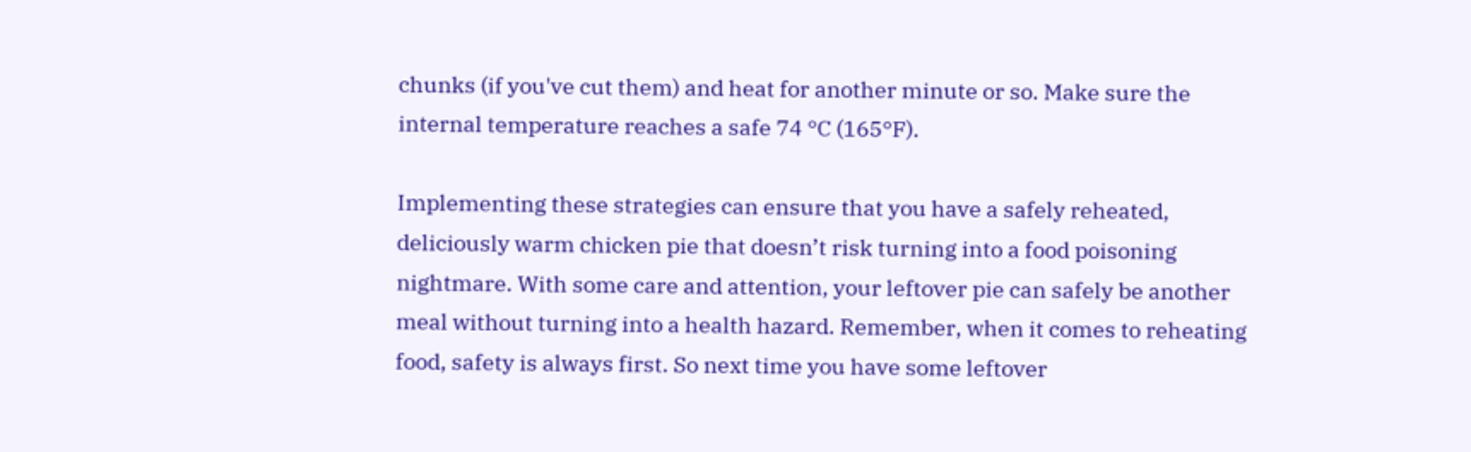chunks (if you've cut them) and heat for another minute or so. Make sure the internal temperature reaches a safe 74 °C (165°F).

Implementing these strategies can ensure that you have a safely reheated, deliciously warm chicken pie that doesn’t risk turning into a food poisoning nightmare. With some care and attention, your leftover pie can safely be another meal without turning into a health hazard. Remember, when it comes to reheating food, safety is always first. So next time you have some leftover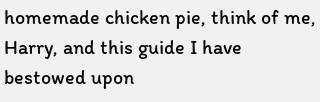homemade chicken pie, think of me, Harry, and this guide I have bestowed upon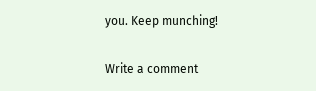you. Keep munching!

Write a comment